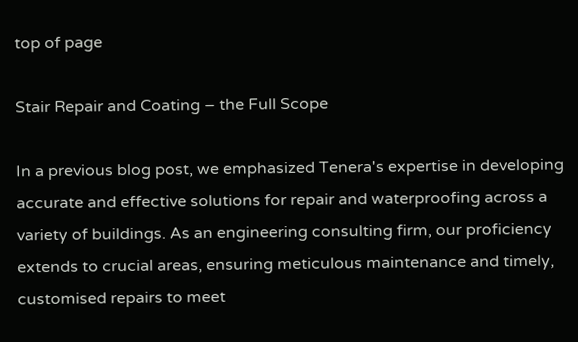top of page

Stair Repair and Coating – the Full Scope

In a previous blog post, we emphasized Tenera's expertise in developing accurate and effective solutions for repair and waterproofing across a variety of buildings. As an engineering consulting firm, our proficiency extends to crucial areas, ensuring meticulous maintenance and timely, customised repairs to meet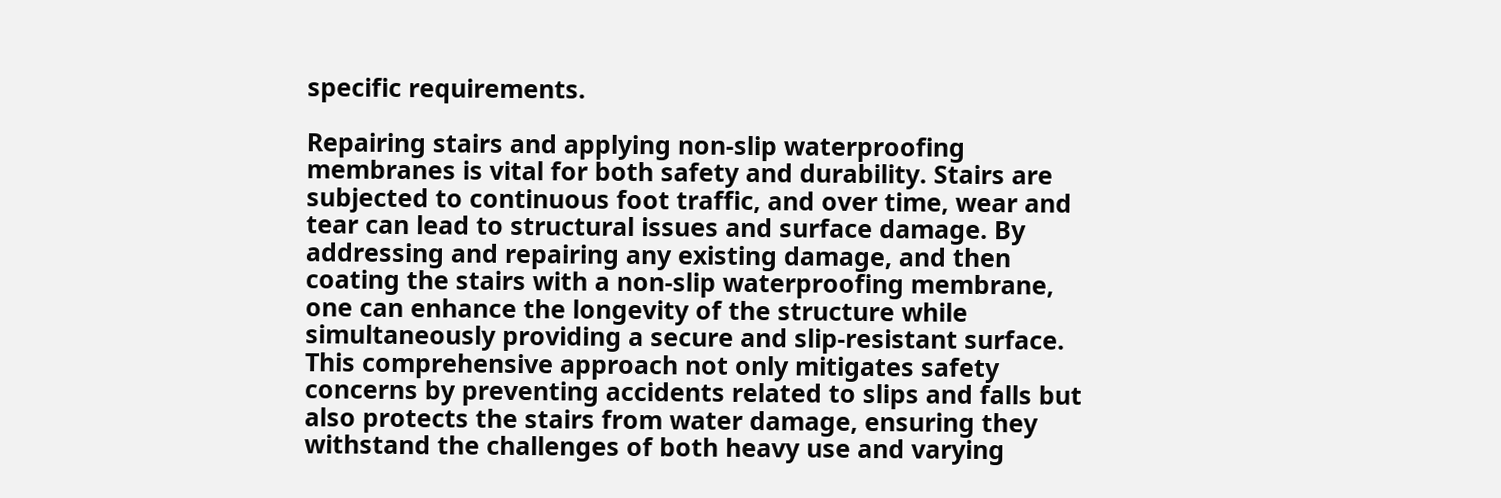specific requirements.

Repairing stairs and applying non-slip waterproofing membranes is vital for both safety and durability. Stairs are subjected to continuous foot traffic, and over time, wear and tear can lead to structural issues and surface damage. By addressing and repairing any existing damage, and then coating the stairs with a non-slip waterproofing membrane, one can enhance the longevity of the structure while simultaneously providing a secure and slip-resistant surface. This comprehensive approach not only mitigates safety concerns by preventing accidents related to slips and falls but also protects the stairs from water damage, ensuring they withstand the challenges of both heavy use and varying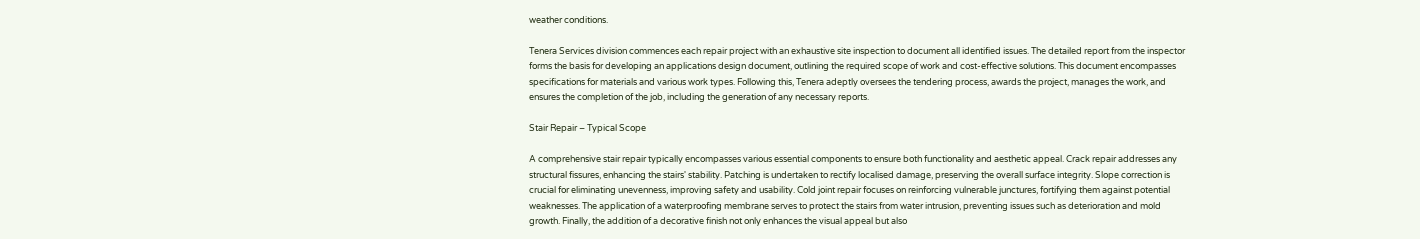weather conditions.

Tenera Services division commences each repair project with an exhaustive site inspection to document all identified issues. The detailed report from the inspector forms the basis for developing an applications design document, outlining the required scope of work and cost-effective solutions. This document encompasses specifications for materials and various work types. Following this, Tenera adeptly oversees the tendering process, awards the project, manages the work, and ensures the completion of the job, including the generation of any necessary reports.

Stair Repair – Typical Scope

A comprehensive stair repair typically encompasses various essential components to ensure both functionality and aesthetic appeal. Crack repair addresses any structural fissures, enhancing the stairs' stability. Patching is undertaken to rectify localised damage, preserving the overall surface integrity. Slope correction is crucial for eliminating unevenness, improving safety and usability. Cold joint repair focuses on reinforcing vulnerable junctures, fortifying them against potential weaknesses. The application of a waterproofing membrane serves to protect the stairs from water intrusion, preventing issues such as deterioration and mold growth. Finally, the addition of a decorative finish not only enhances the visual appeal but also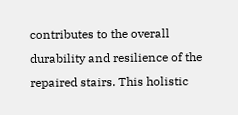contributes to the overall durability and resilience of the repaired stairs. This holistic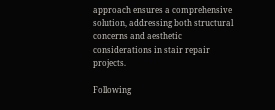approach ensures a comprehensive solution, addressing both structural concerns and aesthetic considerations in stair repair projects.

Following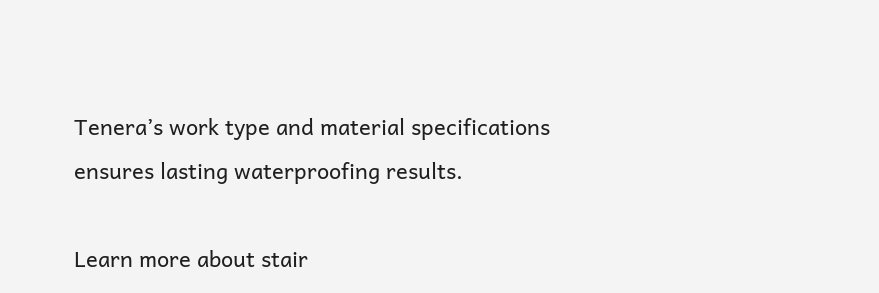Tenera’s work type and material specifications ensures lasting waterproofing results.

Learn more about stair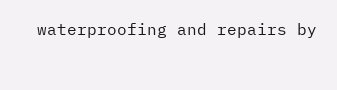waterproofing and repairs by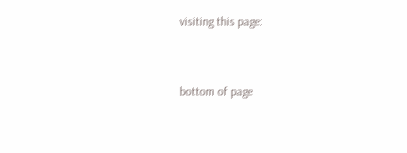visiting this page:


bottom of page